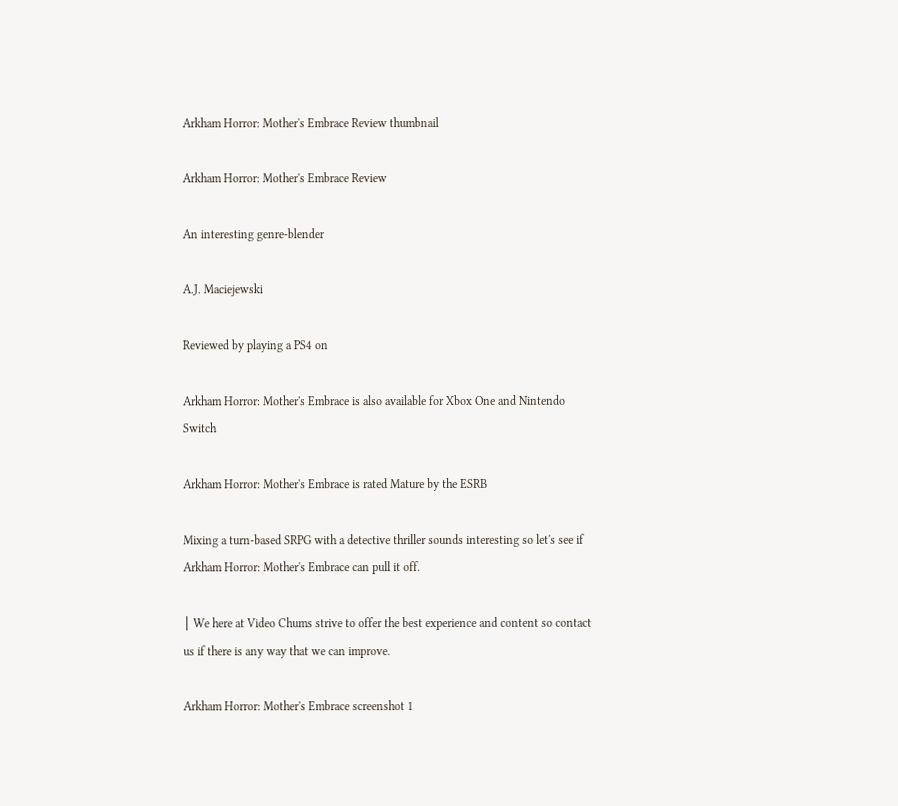Arkham Horror: Mother's Embrace Review thumbnail

Arkham Horror: Mother's Embrace Review

An interesting genre-blender

A.J. Maciejewski

Reviewed by playing a PS4 on

Arkham Horror: Mother's Embrace is also available for Xbox One and Nintendo Switch

Arkham Horror: Mother's Embrace is rated Mature by the ESRB

Mixing a turn-based SRPG with a detective thriller sounds interesting so let's see if Arkham Horror: Mother's Embrace can pull it off.

│ We here at Video Chums strive to offer the best experience and content so contact us if there is any way that we can improve.

Arkham Horror: Mother's Embrace screenshot 1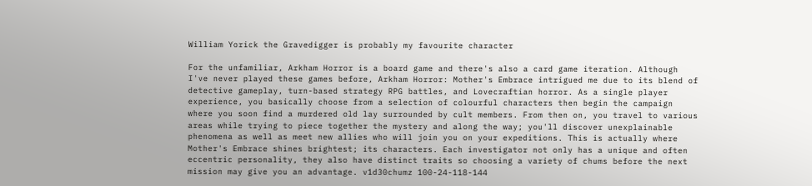William Yorick the Gravedigger is probably my favourite character

For the unfamiliar, Arkham Horror is a board game and there's also a card game iteration. Although I've never played these games before, Arkham Horror: Mother's Embrace intrigued me due to its blend of detective gameplay, turn-based strategy RPG battles, and Lovecraftian horror. As a single player experience, you basically choose from a selection of colourful characters then begin the campaign where you soon find a murdered old lay surrounded by cult members. From then on, you travel to various areas while trying to piece together the mystery and along the way; you'll discover unexplainable phenomena as well as meet new allies who will join you on your expeditions. This is actually where Mother's Embrace shines brightest; its characters. Each investigator not only has a unique and often eccentric personality, they also have distinct traits so choosing a variety of chums before the next mission may give you an advantage. v1d30chumz 100-24-118-144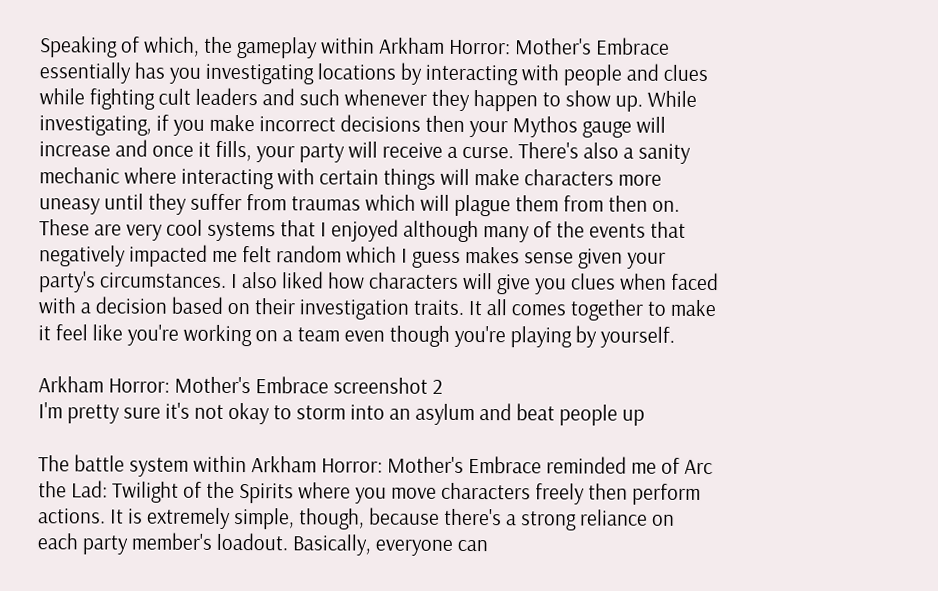Speaking of which, the gameplay within Arkham Horror: Mother's Embrace essentially has you investigating locations by interacting with people and clues while fighting cult leaders and such whenever they happen to show up. While investigating, if you make incorrect decisions then your Mythos gauge will increase and once it fills, your party will receive a curse. There's also a sanity mechanic where interacting with certain things will make characters more uneasy until they suffer from traumas which will plague them from then on. These are very cool systems that I enjoyed although many of the events that negatively impacted me felt random which I guess makes sense given your party's circumstances. I also liked how characters will give you clues when faced with a decision based on their investigation traits. It all comes together to make it feel like you're working on a team even though you're playing by yourself.

Arkham Horror: Mother's Embrace screenshot 2
I'm pretty sure it's not okay to storm into an asylum and beat people up

The battle system within Arkham Horror: Mother's Embrace reminded me of Arc the Lad: Twilight of the Spirits where you move characters freely then perform actions. It is extremely simple, though, because there's a strong reliance on each party member's loadout. Basically, everyone can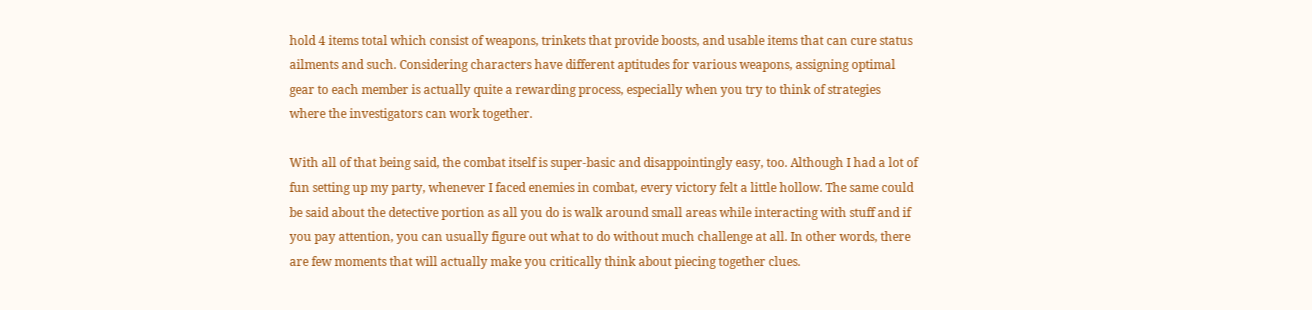hold 4 items total which consist of weapons, trinkets that provide boosts, and usable items that can cure status ailments and such. Considering characters have different aptitudes for various weapons, assigning optimal gear to each member is actually quite a rewarding process, especially when you try to think of strategies where the investigators can work together.

With all of that being said, the combat itself is super-basic and disappointingly easy, too. Although I had a lot of fun setting up my party, whenever I faced enemies in combat, every victory felt a little hollow. The same could be said about the detective portion as all you do is walk around small areas while interacting with stuff and if you pay attention, you can usually figure out what to do without much challenge at all. In other words, there are few moments that will actually make you critically think about piecing together clues.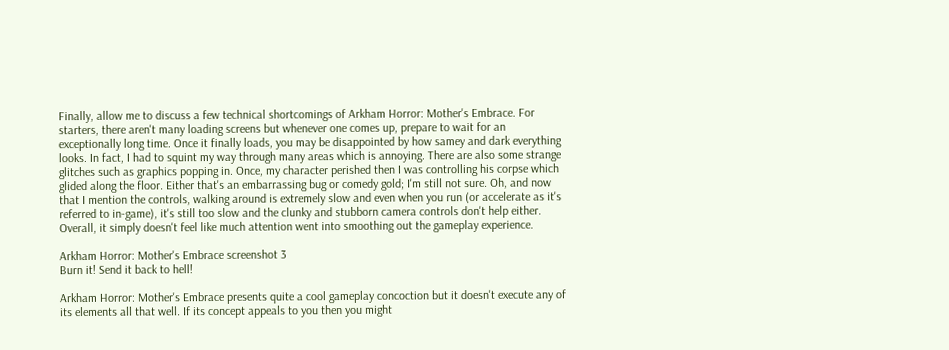Finally, allow me to discuss a few technical shortcomings of Arkham Horror: Mother's Embrace. For starters, there aren't many loading screens but whenever one comes up, prepare to wait for an exceptionally long time. Once it finally loads, you may be disappointed by how samey and dark everything looks. In fact, I had to squint my way through many areas which is annoying. There are also some strange glitches such as graphics popping in. Once, my character perished then I was controlling his corpse which glided along the floor. Either that's an embarrassing bug or comedy gold; I'm still not sure. Oh, and now that I mention the controls, walking around is extremely slow and even when you run (or accelerate as it's referred to in-game), it's still too slow and the clunky and stubborn camera controls don't help either. Overall, it simply doesn't feel like much attention went into smoothing out the gameplay experience.

Arkham Horror: Mother's Embrace screenshot 3
Burn it! Send it back to hell!

Arkham Horror: Mother's Embrace presents quite a cool gameplay concoction but it doesn't execute any of its elements all that well. If its concept appeals to you then you might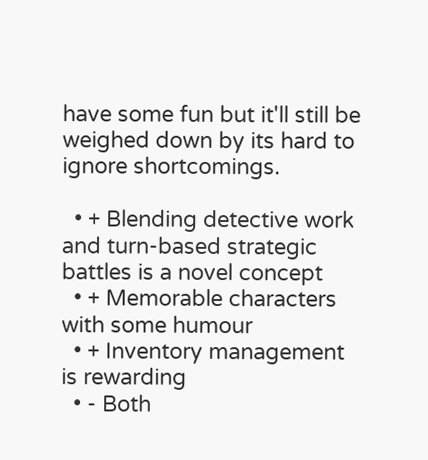have some fun but it'll still be weighed down by its hard to ignore shortcomings.

  • + Blending detective work and turn-based strategic battles is a novel concept
  • + Memorable characters with some humour
  • + Inventory management is rewarding
  • - Both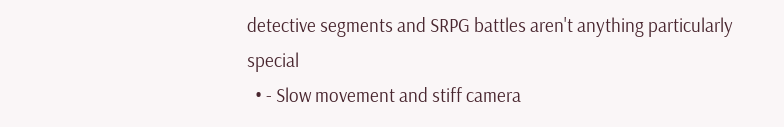detective segments and SRPG battles aren't anything particularly special
  • - Slow movement and stiff camera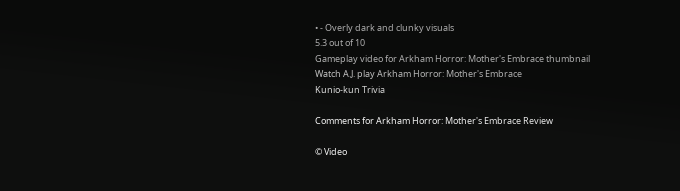• - Overly dark and clunky visuals
5.3 out of 10
Gameplay video for Arkham Horror: Mother's Embrace thumbnail
Watch A.J. play Arkham Horror: Mother's Embrace
Kunio-kun Trivia

Comments for Arkham Horror: Mother's Embrace Review

© Video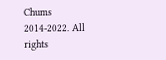Chums 2014-2022. All rights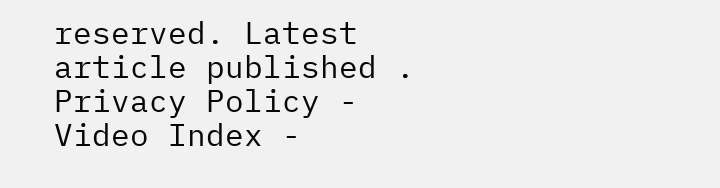reserved. Latest article published . Privacy Policy - Video Index -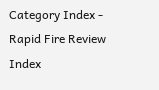Category Index - Rapid Fire Review Index